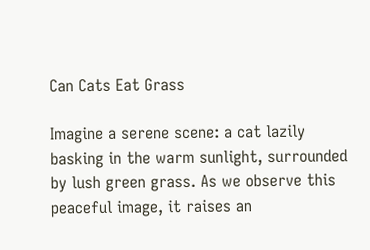Can Cats Eat Grass

Imagine a serene scene: a cat lazily basking in the warm sunlight, surrounded by lush green grass. As we observe this peaceful image, it raises an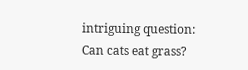intriguing question: Can cats eat grass?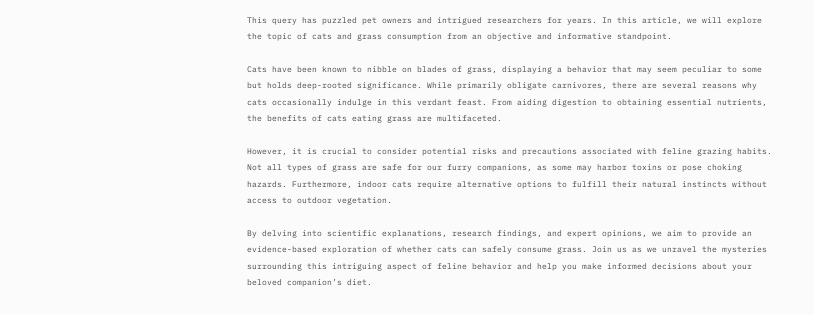This query has puzzled pet owners and intrigued researchers for years. In this article, we will explore the topic of cats and grass consumption from an objective and informative standpoint.

Cats have been known to nibble on blades of grass, displaying a behavior that may seem peculiar to some but holds deep-rooted significance. While primarily obligate carnivores, there are several reasons why cats occasionally indulge in this verdant feast. From aiding digestion to obtaining essential nutrients, the benefits of cats eating grass are multifaceted.

However, it is crucial to consider potential risks and precautions associated with feline grazing habits. Not all types of grass are safe for our furry companions, as some may harbor toxins or pose choking hazards. Furthermore, indoor cats require alternative options to fulfill their natural instincts without access to outdoor vegetation.

By delving into scientific explanations, research findings, and expert opinions, we aim to provide an evidence-based exploration of whether cats can safely consume grass. Join us as we unravel the mysteries surrounding this intriguing aspect of feline behavior and help you make informed decisions about your beloved companion’s diet.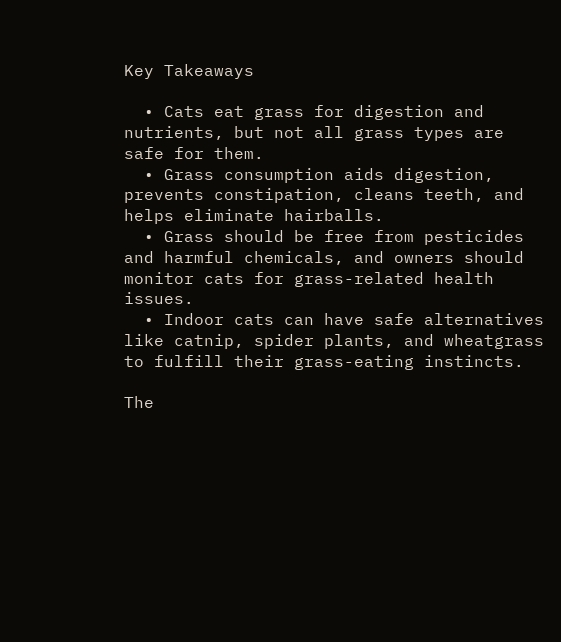Key Takeaways

  • Cats eat grass for digestion and nutrients, but not all grass types are safe for them.
  • Grass consumption aids digestion, prevents constipation, cleans teeth, and helps eliminate hairballs.
  • Grass should be free from pesticides and harmful chemicals, and owners should monitor cats for grass-related health issues.
  • Indoor cats can have safe alternatives like catnip, spider plants, and wheatgrass to fulfill their grass-eating instincts.

The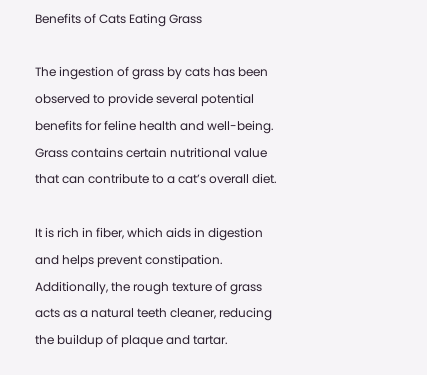Benefits of Cats Eating Grass

The ingestion of grass by cats has been observed to provide several potential benefits for feline health and well-being. Grass contains certain nutritional value that can contribute to a cat’s overall diet.

It is rich in fiber, which aids in digestion and helps prevent constipation. Additionally, the rough texture of grass acts as a natural teeth cleaner, reducing the buildup of plaque and tartar.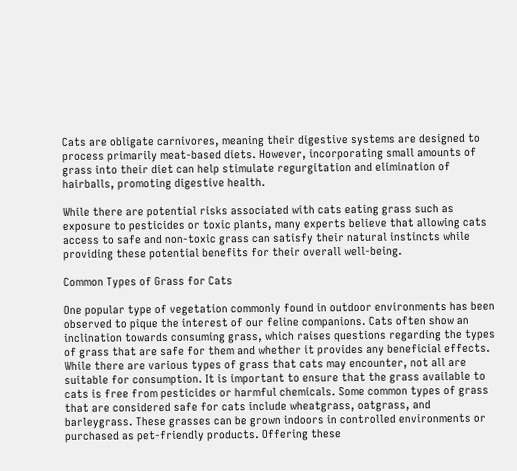Cats are obligate carnivores, meaning their digestive systems are designed to process primarily meat-based diets. However, incorporating small amounts of grass into their diet can help stimulate regurgitation and elimination of hairballs, promoting digestive health.

While there are potential risks associated with cats eating grass such as exposure to pesticides or toxic plants, many experts believe that allowing cats access to safe and non-toxic grass can satisfy their natural instincts while providing these potential benefits for their overall well-being.

Common Types of Grass for Cats

One popular type of vegetation commonly found in outdoor environments has been observed to pique the interest of our feline companions. Cats often show an inclination towards consuming grass, which raises questions regarding the types of grass that are safe for them and whether it provides any beneficial effects. While there are various types of grass that cats may encounter, not all are suitable for consumption. It is important to ensure that the grass available to cats is free from pesticides or harmful chemicals. Some common types of grass that are considered safe for cats include wheatgrass, oatgrass, and barleygrass. These grasses can be grown indoors in controlled environments or purchased as pet-friendly products. Offering these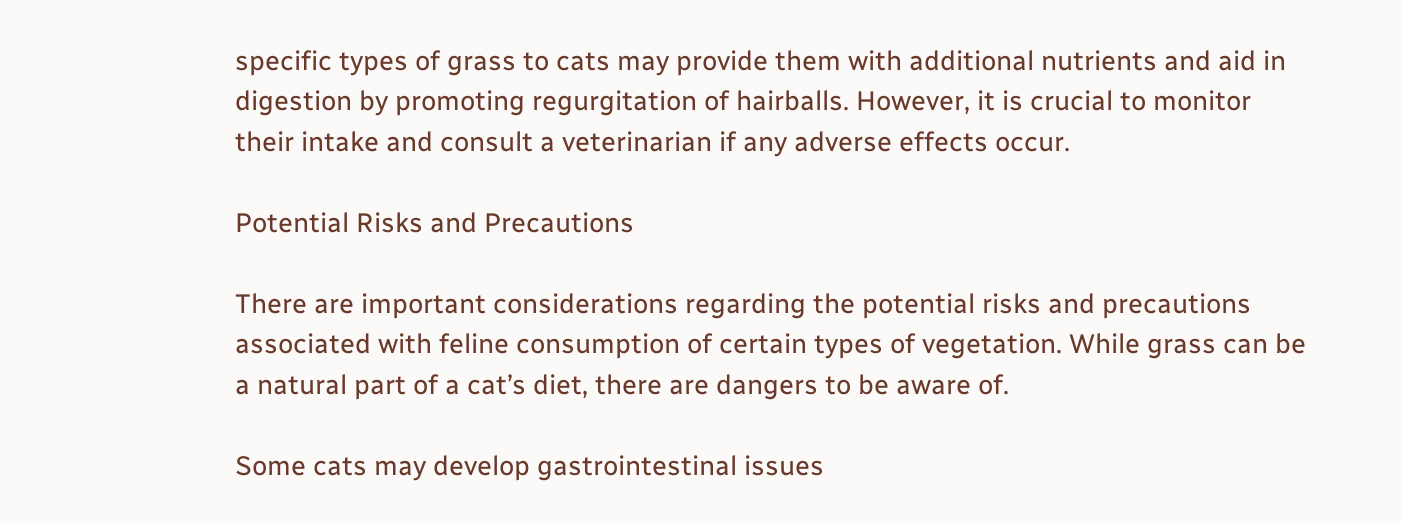specific types of grass to cats may provide them with additional nutrients and aid in digestion by promoting regurgitation of hairballs. However, it is crucial to monitor their intake and consult a veterinarian if any adverse effects occur.

Potential Risks and Precautions

There are important considerations regarding the potential risks and precautions associated with feline consumption of certain types of vegetation. While grass can be a natural part of a cat’s diet, there are dangers to be aware of.

Some cats may develop gastrointestinal issues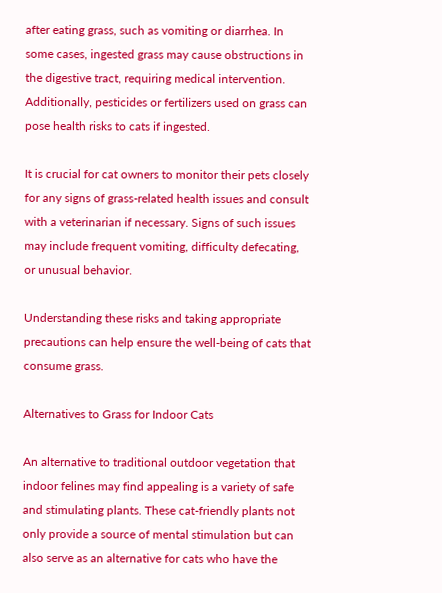after eating grass, such as vomiting or diarrhea. In some cases, ingested grass may cause obstructions in the digestive tract, requiring medical intervention. Additionally, pesticides or fertilizers used on grass can pose health risks to cats if ingested.

It is crucial for cat owners to monitor their pets closely for any signs of grass-related health issues and consult with a veterinarian if necessary. Signs of such issues may include frequent vomiting, difficulty defecating, or unusual behavior.

Understanding these risks and taking appropriate precautions can help ensure the well-being of cats that consume grass.

Alternatives to Grass for Indoor Cats

An alternative to traditional outdoor vegetation that indoor felines may find appealing is a variety of safe and stimulating plants. These cat-friendly plants not only provide a source of mental stimulation but can also serve as an alternative for cats who have the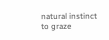natural instinct to graze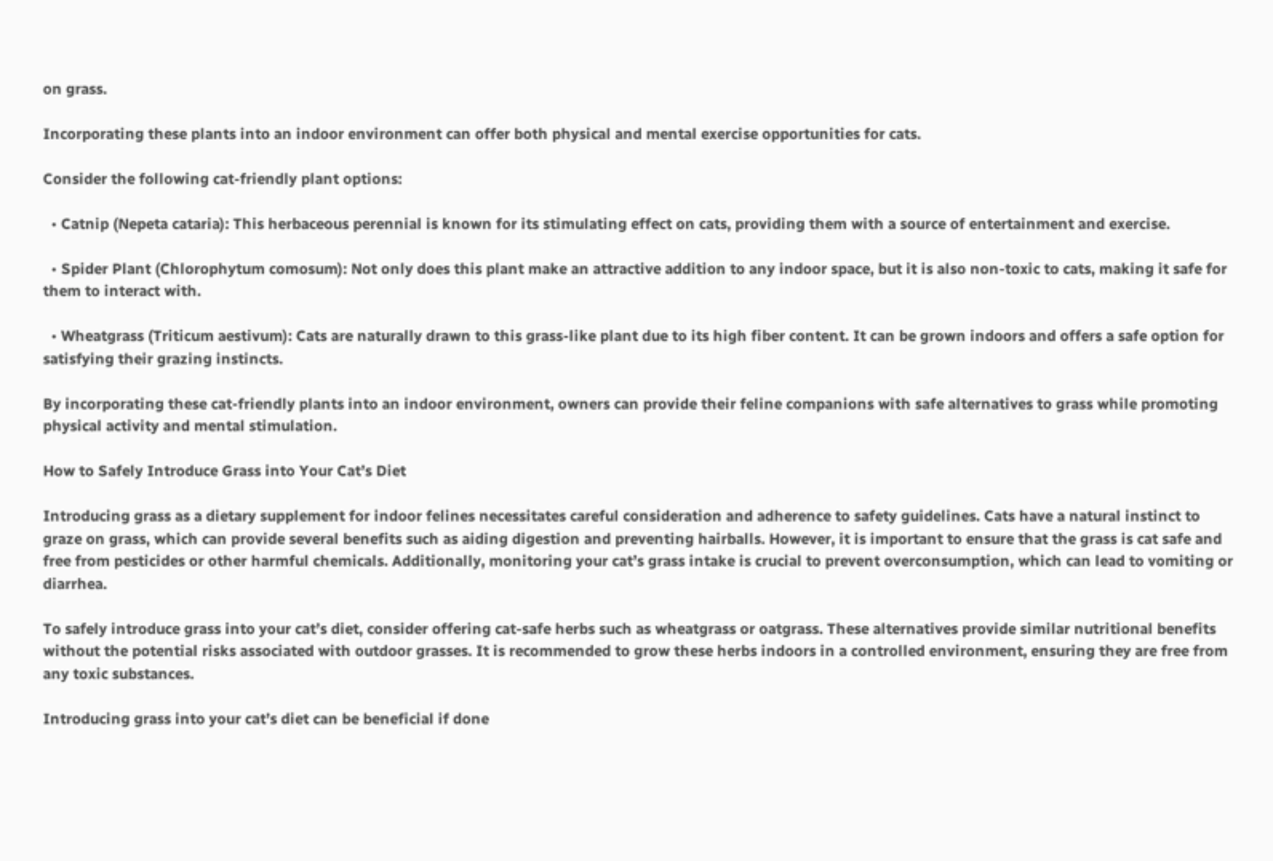on grass.

Incorporating these plants into an indoor environment can offer both physical and mental exercise opportunities for cats.

Consider the following cat-friendly plant options:

  • Catnip (Nepeta cataria): This herbaceous perennial is known for its stimulating effect on cats, providing them with a source of entertainment and exercise.

  • Spider Plant (Chlorophytum comosum): Not only does this plant make an attractive addition to any indoor space, but it is also non-toxic to cats, making it safe for them to interact with.

  • Wheatgrass (Triticum aestivum): Cats are naturally drawn to this grass-like plant due to its high fiber content. It can be grown indoors and offers a safe option for satisfying their grazing instincts.

By incorporating these cat-friendly plants into an indoor environment, owners can provide their feline companions with safe alternatives to grass while promoting physical activity and mental stimulation.

How to Safely Introduce Grass into Your Cat’s Diet

Introducing grass as a dietary supplement for indoor felines necessitates careful consideration and adherence to safety guidelines. Cats have a natural instinct to graze on grass, which can provide several benefits such as aiding digestion and preventing hairballs. However, it is important to ensure that the grass is cat safe and free from pesticides or other harmful chemicals. Additionally, monitoring your cat’s grass intake is crucial to prevent overconsumption, which can lead to vomiting or diarrhea.

To safely introduce grass into your cat’s diet, consider offering cat-safe herbs such as wheatgrass or oatgrass. These alternatives provide similar nutritional benefits without the potential risks associated with outdoor grasses. It is recommended to grow these herbs indoors in a controlled environment, ensuring they are free from any toxic substances.

Introducing grass into your cat’s diet can be beneficial if done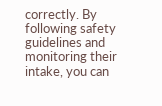correctly. By following safety guidelines and monitoring their intake, you can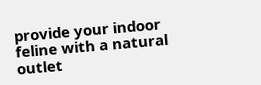provide your indoor feline with a natural outlet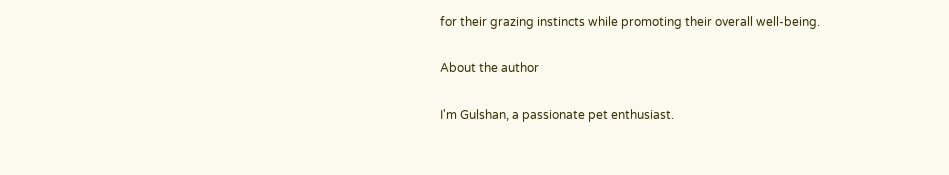for their grazing instincts while promoting their overall well-being.

About the author

I'm Gulshan, a passionate pet enthusiast.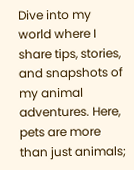Dive into my world where I share tips, stories, and snapshots of my animal adventures. Here, pets are more than just animals;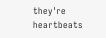they're heartbeats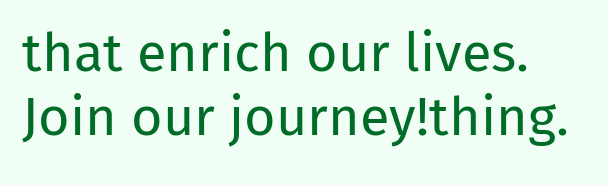that enrich our lives. Join our journey!thing.